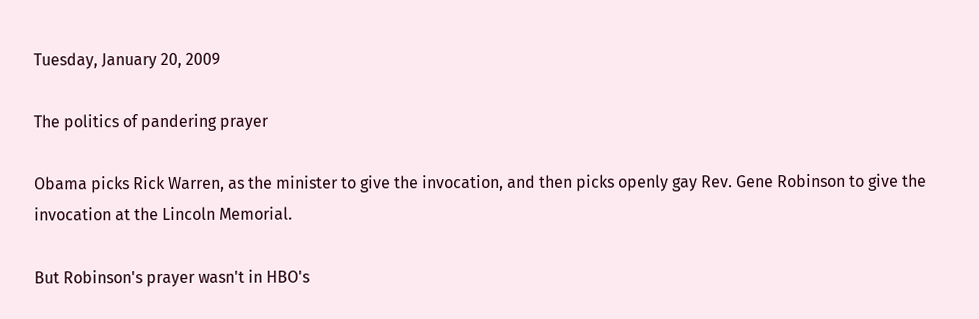Tuesday, January 20, 2009

The politics of pandering prayer

Obama picks Rick Warren, as the minister to give the invocation, and then picks openly gay Rev. Gene Robinson to give the invocation at the Lincoln Memorial.

But Robinson's prayer wasn't in HBO's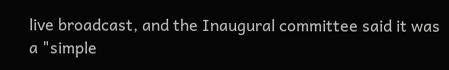live broadcast, and the Inaugural committee said it was a "simple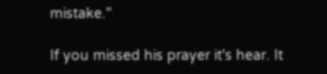mistake."

If you missed his prayer it's hear. It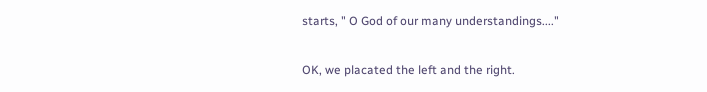starts, " O God of our many understandings...."

OK, we placated the left and the right.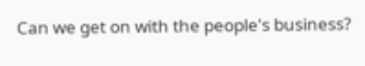Can we get on with the people's business?